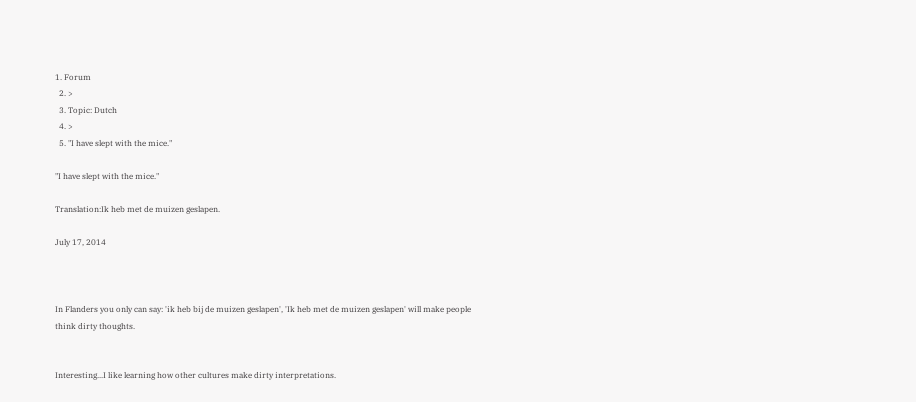1. Forum
  2. >
  3. Topic: Dutch
  4. >
  5. "I have slept with the mice."

"I have slept with the mice."

Translation:Ik heb met de muizen geslapen.

July 17, 2014



In Flanders you only can say: 'ik heb bij de muizen geslapen', 'Ik heb met de muizen geslapen' will make people think dirty thoughts.


Interesting...I like learning how other cultures make dirty interpretations.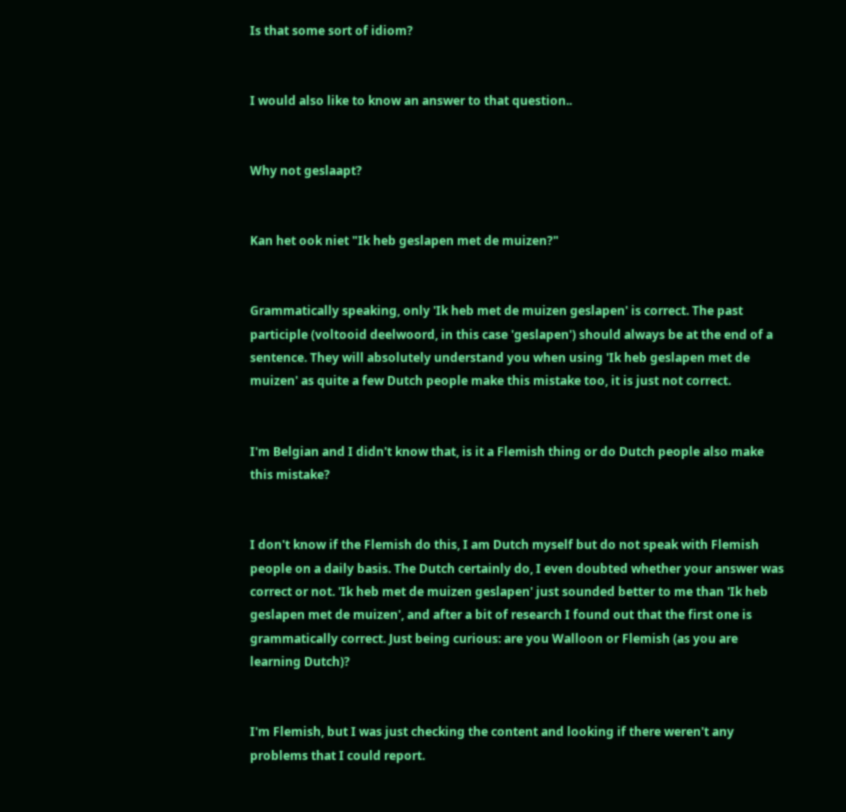Is that some sort of idiom?


I would also like to know an answer to that question..


Why not geslaapt?


Kan het ook niet "Ik heb geslapen met de muizen?"


Grammatically speaking, only 'Ik heb met de muizen geslapen' is correct. The past participle (voltooid deelwoord, in this case 'geslapen') should always be at the end of a sentence. They will absolutely understand you when using 'Ik heb geslapen met de muizen' as quite a few Dutch people make this mistake too, it is just not correct.


I'm Belgian and I didn't know that, is it a Flemish thing or do Dutch people also make this mistake?


I don't know if the Flemish do this, I am Dutch myself but do not speak with Flemish people on a daily basis. The Dutch certainly do, I even doubted whether your answer was correct or not. 'Ik heb met de muizen geslapen' just sounded better to me than 'Ik heb geslapen met de muizen', and after a bit of research I found out that the first one is grammatically correct. Just being curious: are you Walloon or Flemish (as you are learning Dutch)?


I'm Flemish, but I was just checking the content and looking if there weren't any problems that I could report.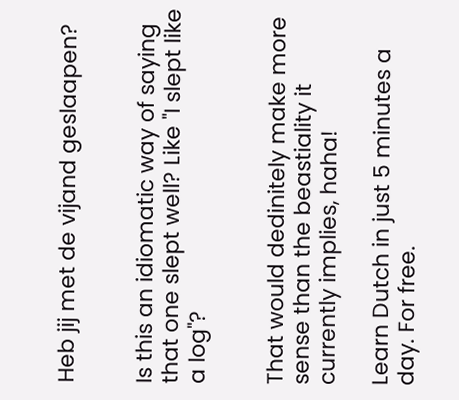Heb jij met de vijand geslaapen?


Is this an idiomatic way of saying that one slept well? Like "I slept like a log"?


That would dedinitely make more sense than the beastiality it currently implies, haha!

Learn Dutch in just 5 minutes a day. For free.